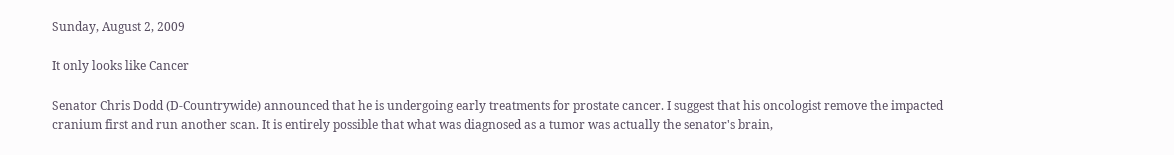Sunday, August 2, 2009

It only looks like Cancer

Senator Chris Dodd (D-Countrywide) announced that he is undergoing early treatments for prostate cancer. I suggest that his oncologist remove the impacted cranium first and run another scan. It is entirely possible that what was diagnosed as a tumor was actually the senator's brain,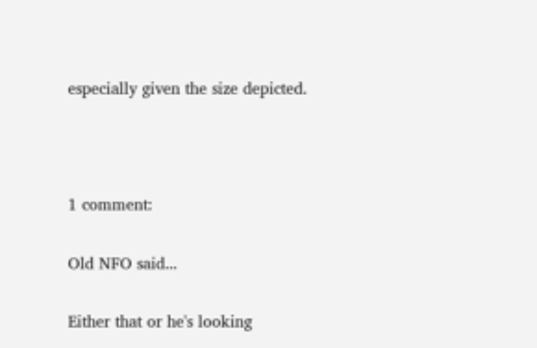especially given the size depicted.



1 comment:

Old NFO said...

Either that or he's looking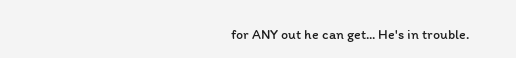for ANY out he can get... He's in trouble.